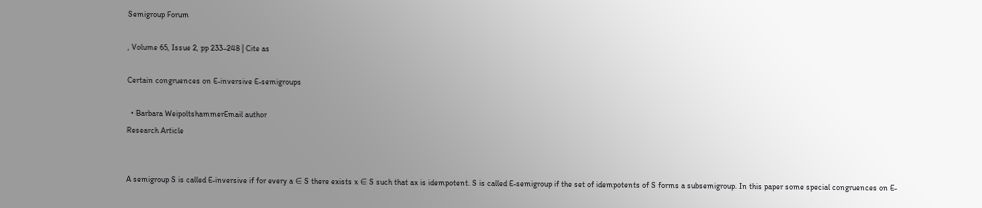Semigroup Forum

, Volume 65, Issue 2, pp 233–248 | Cite as

Certain congruences on E-inversive E-semigroups

  • Barbara WeipoltshammerEmail author
Research Article


A semigroup S is called E-inversive if for every a ∈ S there exists x ∈ S such that ax is idempotent. S is called E-semigroup if the set of idempotents of S forms a subsemigroup. In this paper some special congruences on E-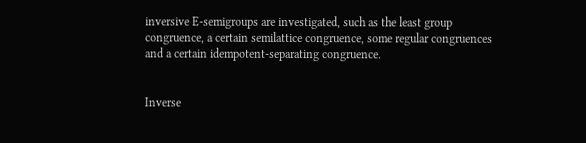inversive E-semigroups are investigated, such as the least group congruence, a certain semilattice congruence, some regular congruences and a certain idempotent-separating congruence.


Inverse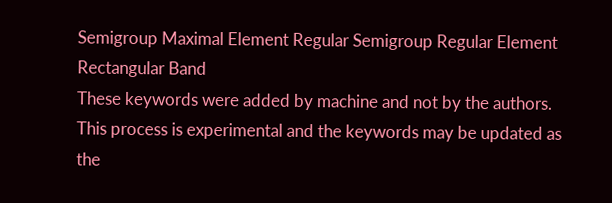Semigroup Maximal Element Regular Semigroup Regular Element Rectangular Band
These keywords were added by machine and not by the authors. This process is experimental and the keywords may be updated as the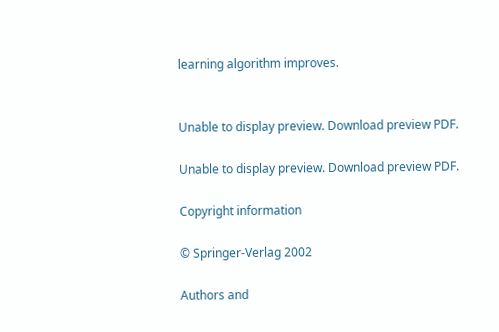learning algorithm improves.


Unable to display preview. Download preview PDF.

Unable to display preview. Download preview PDF.

Copyright information

© Springer-Verlag 2002

Authors and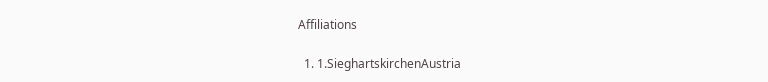Affiliations

  1. 1.SieghartskirchenAustria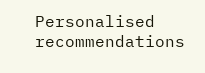Personalised recommendations